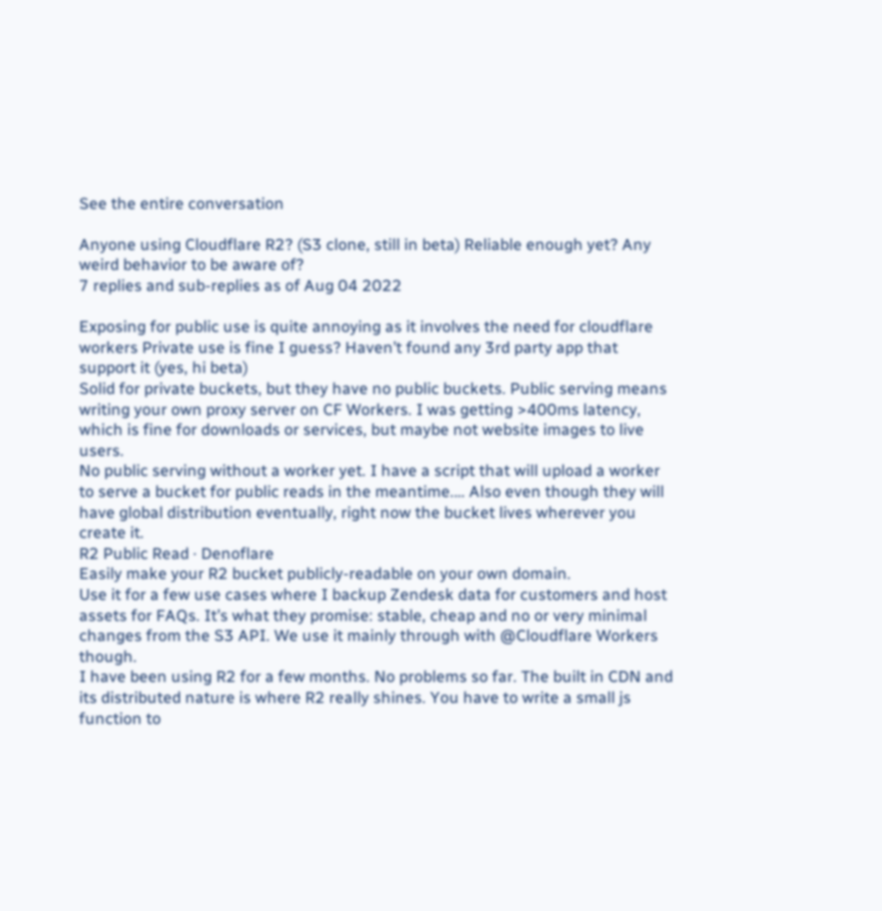See the entire conversation

Anyone using Cloudflare R2? (S3 clone, still in beta) Reliable enough yet? Any weird behavior to be aware of?
7 replies and sub-replies as of Aug 04 2022

Exposing for public use is quite annoying as it involves the need for cloudflare workers Private use is fine I guess? Haven’t found any 3rd party app that support it (yes, hi beta)
Solid for private buckets, but they have no public buckets. Public serving means writing your own proxy server on CF Workers. I was getting >400ms latency, which is fine for downloads or services, but maybe not website images to live users.
No public serving without a worker yet. I have a script that will upload a worker to serve a bucket for public reads in the meantime.… Also even though they will have global distribution eventually, right now the bucket lives wherever you create it.
R2 Public Read · Denoflare
Easily make your R2 bucket publicly-readable on your own domain.
Use it for a few use cases where I backup Zendesk data for customers and host assets for FAQs. It’s what they promise: stable, cheap and no or very minimal changes from the S3 API. We use it mainly through with @Cloudflare Workers though.
I have been using R2 for a few months. No problems so far. The built in CDN and its distributed nature is where R2 really shines. You have to write a small js function to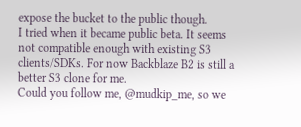expose the bucket to the public though.
I tried when it became public beta. It seems not compatible enough with existing S3 clients/SDKs. For now Backblaze B2 is still a better S3 clone for me.
Could you follow me, @mudkip_me, so we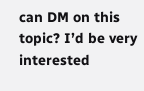can DM on this topic? I’d be very interested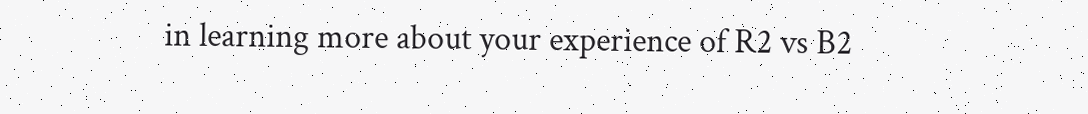in learning more about your experience of R2 vs B2